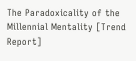The Paradoxicality of the Millennial Mentality [Trend Report]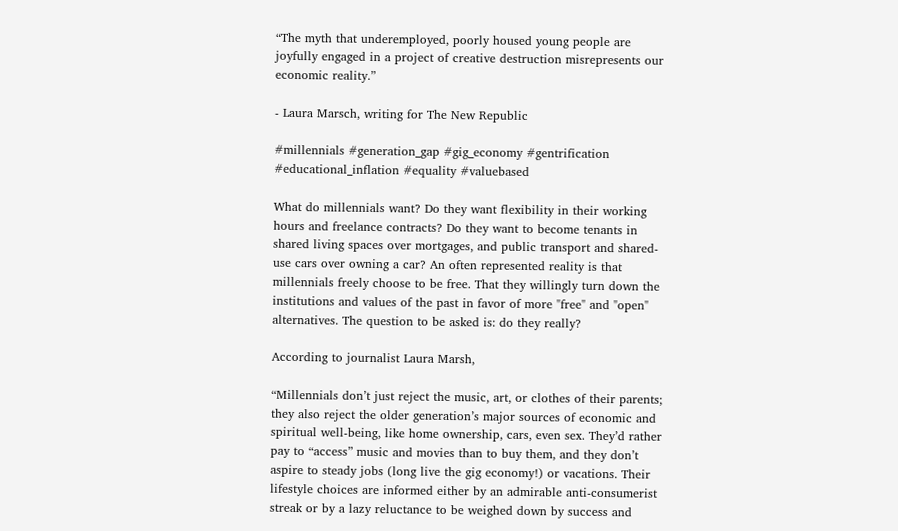“The myth that underemployed, poorly housed young people are joyfully engaged in a project of creative destruction misrepresents our economic reality.”

- Laura Marsch, writing for The New Republic

#millennials #generation_gap #gig_economy #gentrification #educational_inflation #equality #valuebased

What do millennials want? Do they want flexibility in their working hours and freelance contracts? Do they want to become tenants in shared living spaces over mortgages, and public transport and shared-use cars over owning a car? An often represented reality is that millennials freely choose to be free. That they willingly turn down the institutions and values of the past in favor of more "free" and "open" alternatives. The question to be asked is: do they really?

According to journalist Laura Marsh,

“Millennials don’t just reject the music, art, or clothes of their parents; they also reject the older generation’s major sources of economic and spiritual well-being, like home ownership, cars, even sex. They’d rather pay to “access” music and movies than to buy them, and they don’t aspire to steady jobs (long live the gig economy!) or vacations. Their lifestyle choices are informed either by an admirable anti-consumerist streak or by a lazy reluctance to be weighed down by success and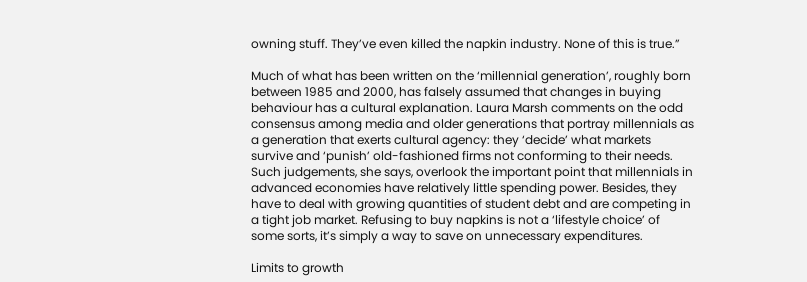owning stuff. They’ve even killed the napkin industry. None of this is true.”

Much of what has been written on the ‘millennial generation’, roughly born between 1985 and 2000, has falsely assumed that changes in buying behaviour has a cultural explanation. Laura Marsh comments on the odd consensus among media and older generations that portray millennials as a generation that exerts cultural agency: they ‘decide’ what markets survive and ‘punish’ old-fashioned firms not conforming to their needs. Such judgements, she says, overlook the important point that millennials in advanced economies have relatively little spending power. Besides, they have to deal with growing quantities of student debt and are competing in a tight job market. Refusing to buy napkins is not a ‘lifestyle choice’ of some sorts, it’s simply a way to save on unnecessary expenditures.

Limits to growth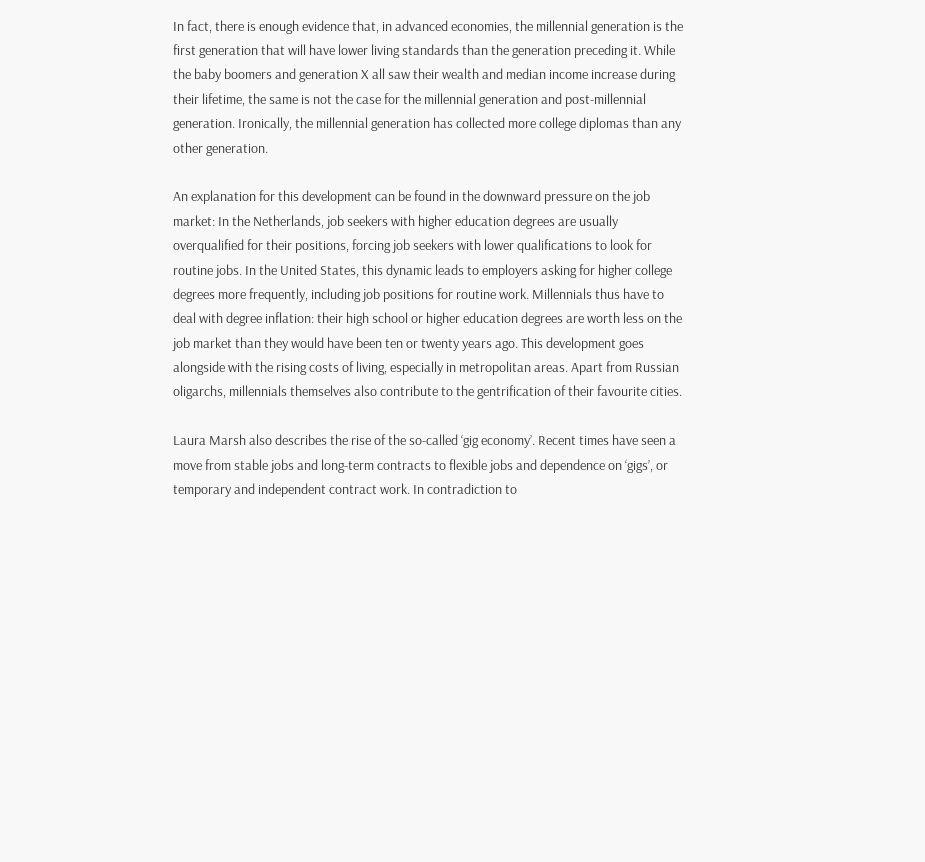In fact, there is enough evidence that, in advanced economies, the millennial generation is the first generation that will have lower living standards than the generation preceding it. While the baby boomers and generation X all saw their wealth and median income increase during their lifetime, the same is not the case for the millennial generation and post-millennial generation. Ironically, the millennial generation has collected more college diplomas than any other generation.

An explanation for this development can be found in the downward pressure on the job market: In the Netherlands, job seekers with higher education degrees are usually overqualified for their positions, forcing job seekers with lower qualifications to look for routine jobs. In the United States, this dynamic leads to employers asking for higher college degrees more frequently, including job positions for routine work. Millennials thus have to deal with degree inflation: their high school or higher education degrees are worth less on the job market than they would have been ten or twenty years ago. This development goes alongside with the rising costs of living, especially in metropolitan areas. Apart from Russian oligarchs, millennials themselves also contribute to the gentrification of their favourite cities.

Laura Marsh also describes the rise of the so-called ‘gig economy’. Recent times have seen a move from stable jobs and long-term contracts to flexible jobs and dependence on ‘gigs’, or temporary and independent contract work. In contradiction to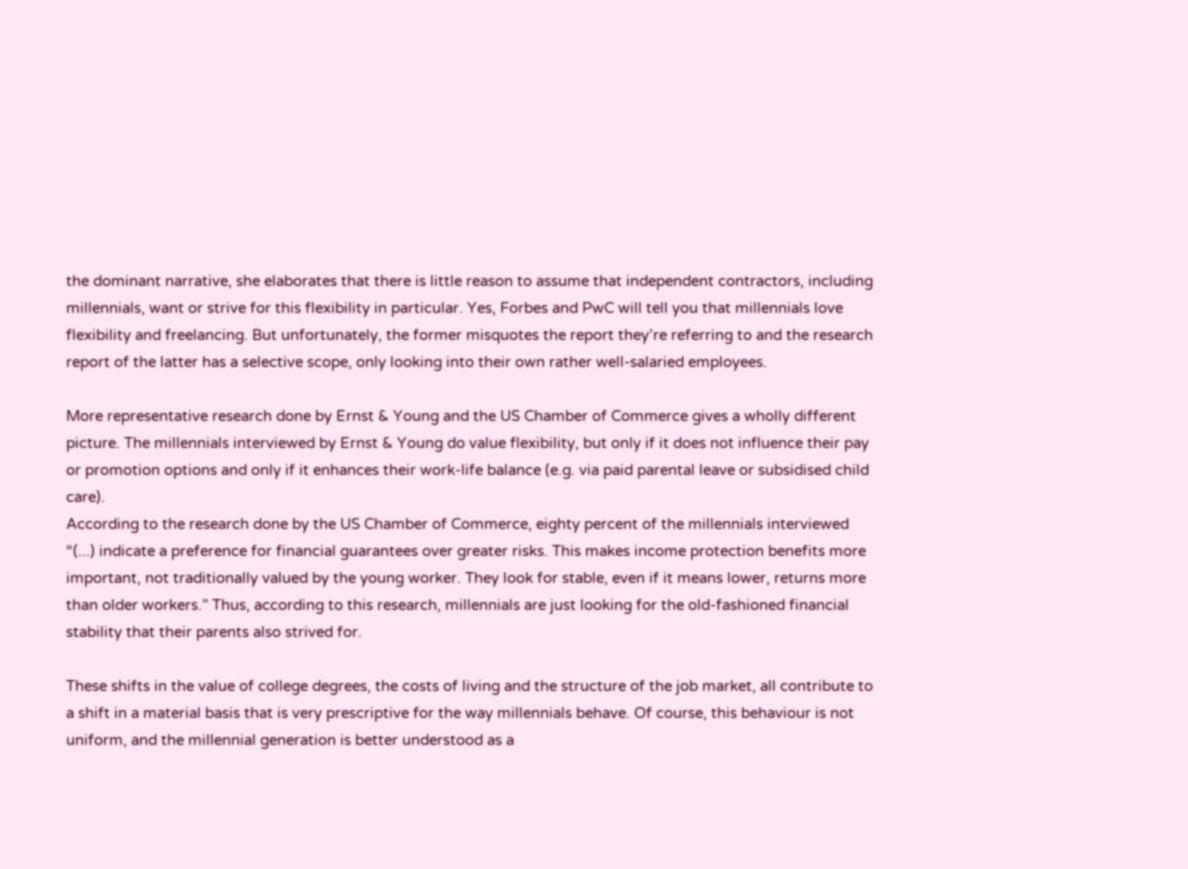the dominant narrative, she elaborates that there is little reason to assume that independent contractors, including millennials, want or strive for this flexibility in particular. Yes, Forbes and PwC will tell you that millennials love flexibility and freelancing. But unfortunately, the former misquotes the report they’re referring to and the research report of the latter has a selective scope, only looking into their own rather well-salaried employees.

More representative research done by Ernst & Young and the US Chamber of Commerce gives a wholly different picture. The millennials interviewed by Ernst & Young do value flexibility, but only if it does not influence their pay or promotion options and only if it enhances their work-life balance (e.g. via paid parental leave or subsidised child care).
According to the research done by the US Chamber of Commerce, eighty percent of the millennials interviewed “(...) indicate a preference for financial guarantees over greater risks. This makes income protection benefits more important, not traditionally valued by the young worker. They look for stable, even if it means lower, returns more than older workers.” Thus, according to this research, millennials are just looking for the old-fashioned financial stability that their parents also strived for.

These shifts in the value of college degrees, the costs of living and the structure of the job market, all contribute to a shift in a material basis that is very prescriptive for the way millennials behave. Of course, this behaviour is not uniform, and the millennial generation is better understood as a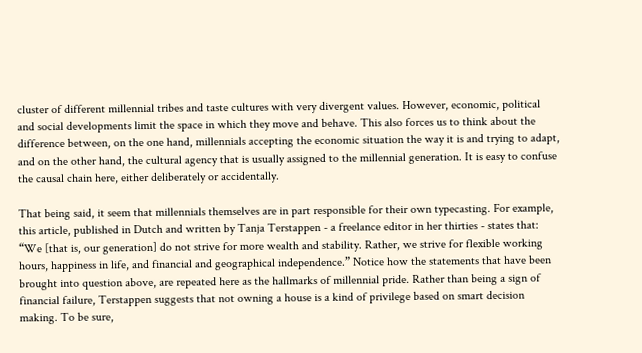cluster of different millennial tribes and taste cultures with very divergent values. However, economic, political and social developments limit the space in which they move and behave. This also forces us to think about the difference between, on the one hand, millennials accepting the economic situation the way it is and trying to adapt, and on the other hand, the cultural agency that is usually assigned to the millennial generation. It is easy to confuse the causal chain here, either deliberately or accidentally.

That being said, it seem that millennials themselves are in part responsible for their own typecasting. For example, this article, published in Dutch and written by Tanja Terstappen - a freelance editor in her thirties - states that: “We [that is, our generation] do not strive for more wealth and stability. Rather, we strive for flexible working hours, happiness in life, and financial and geographical independence.” Notice how the statements that have been brought into question above, are repeated here as the hallmarks of millennial pride. Rather than being a sign of financial failure, Terstappen suggests that not owning a house is a kind of privilege based on smart decision making. To be sure,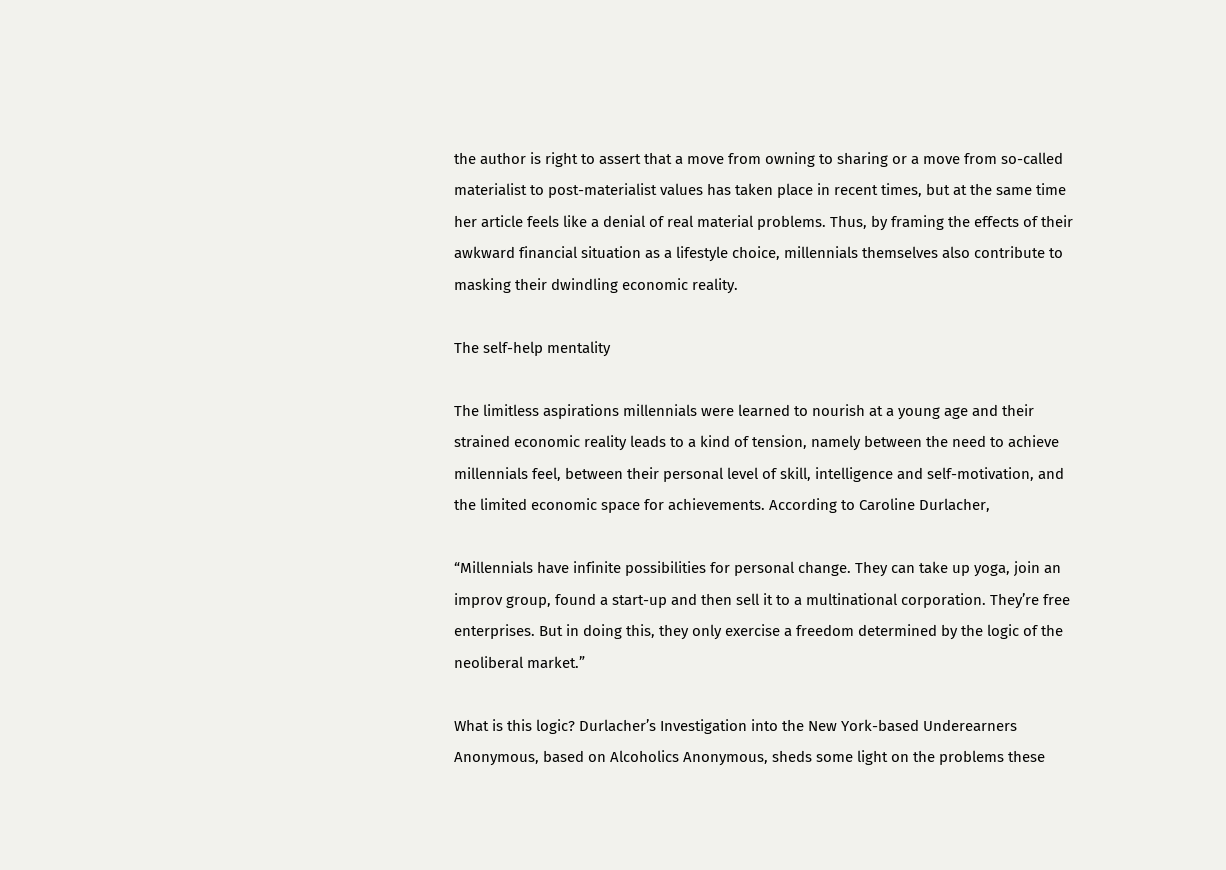the author is right to assert that a move from owning to sharing or a move from so-called materialist to post-materialist values has taken place in recent times, but at the same time her article feels like a denial of real material problems. Thus, by framing the effects of their awkward financial situation as a lifestyle choice, millennials themselves also contribute to masking their dwindling economic reality.

The self-help mentality

The limitless aspirations millennials were learned to nourish at a young age and their strained economic reality leads to a kind of tension, namely between the need to achieve millennials feel, between their personal level of skill, intelligence and self-motivation, and the limited economic space for achievements. According to Caroline Durlacher,

“Millennials have infinite possibilities for personal change. They can take up yoga, join an improv group, found a start-up and then sell it to a multinational corporation. They’re free enterprises. But in doing this, they only exercise a freedom determined by the logic of the neoliberal market.”

What is this logic? Durlacher’s Investigation into the New York-based Underearners Anonymous, based on Alcoholics Anonymous, sheds some light on the problems these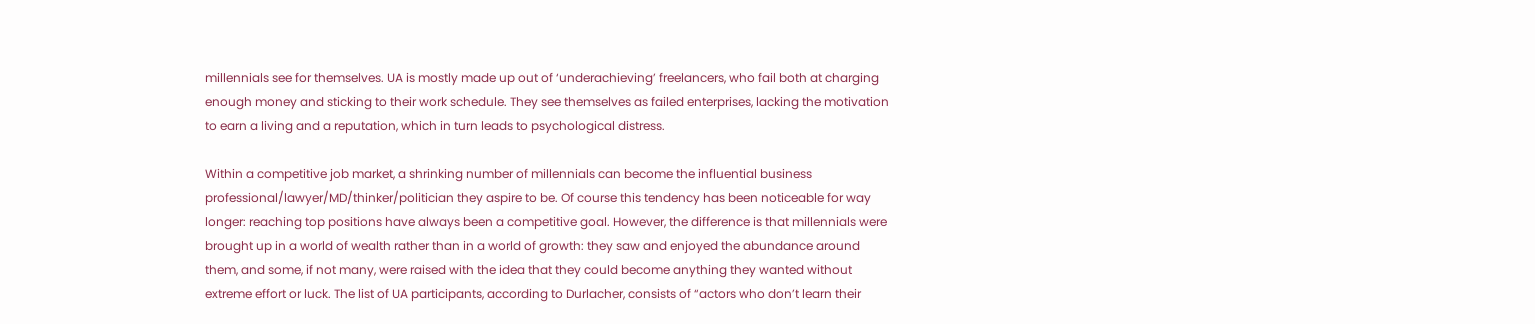millennials see for themselves. UA is mostly made up out of ‘underachieving’ freelancers, who fail both at charging enough money and sticking to their work schedule. They see themselves as failed enterprises, lacking the motivation to earn a living and a reputation, which in turn leads to psychological distress.

Within a competitive job market, a shrinking number of millennials can become the influential business professional/lawyer/MD/thinker/politician they aspire to be. Of course this tendency has been noticeable for way longer: reaching top positions have always been a competitive goal. However, the difference is that millennials were brought up in a world of wealth rather than in a world of growth: they saw and enjoyed the abundance around them, and some, if not many, were raised with the idea that they could become anything they wanted without extreme effort or luck. The list of UA participants, according to Durlacher, consists of “actors who don’t learn their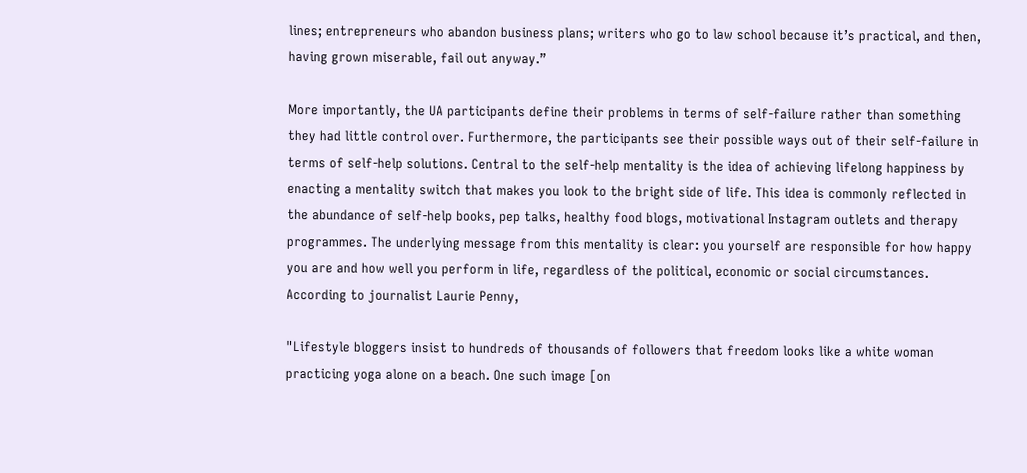lines; entrepreneurs who abandon business plans; writers who go to law school because it’s practical, and then, having grown miserable, fail out anyway.”

More importantly, the UA participants define their problems in terms of self-failure rather than something they had little control over. Furthermore, the participants see their possible ways out of their self-failure in terms of self-help solutions. Central to the self-help mentality is the idea of achieving lifelong happiness by enacting a mentality switch that makes you look to the bright side of life. This idea is commonly reflected in the abundance of self-help books, pep talks, healthy food blogs, motivational Instagram outlets and therapy programmes. The underlying message from this mentality is clear: you yourself are responsible for how happy you are and how well you perform in life, regardless of the political, economic or social circumstances. According to journalist Laurie Penny,

"Lifestyle bloggers insist to hundreds of thousands of followers that freedom looks like a white woman practicing yoga alone on a beach. One such image [on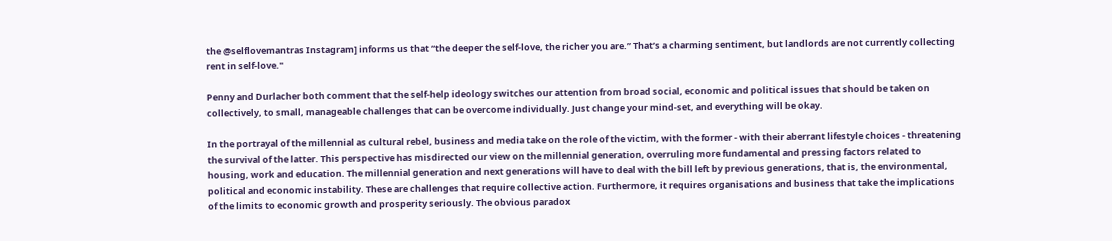the @selflovemantras Instagram] informs us that “the deeper the self-love, the richer you are.” That’s a charming sentiment, but landlords are not currently collecting rent in self-love."

Penny and Durlacher both comment that the self-help ideology switches our attention from broad social, economic and political issues that should be taken on collectively, to small, manageable challenges that can be overcome individually. Just change your mind-set, and everything will be okay.

In the portrayal of the millennial as cultural rebel, business and media take on the role of the victim, with the former - with their aberrant lifestyle choices - threatening the survival of the latter. This perspective has misdirected our view on the millennial generation, overruling more fundamental and pressing factors related to housing, work and education. The millennial generation and next generations will have to deal with the bill left by previous generations, that is, the environmental, political and economic instability. These are challenges that require collective action. Furthermore, it requires organisations and business that take the implications of the limits to economic growth and prosperity seriously. The obvious paradox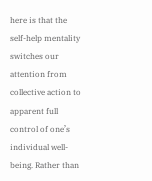here is that the self-help mentality switches our attention from collective action to apparent full control of one’s individual well-being. Rather than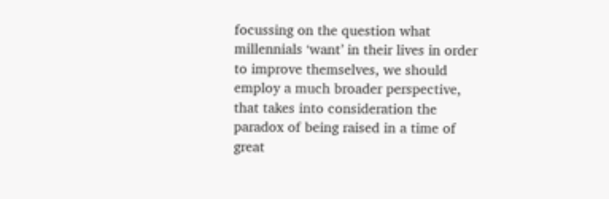focussing on the question what millennials ‘want’ in their lives in order to improve themselves, we should employ a much broader perspective, that takes into consideration the paradox of being raised in a time of great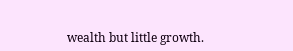wealth but little growth.